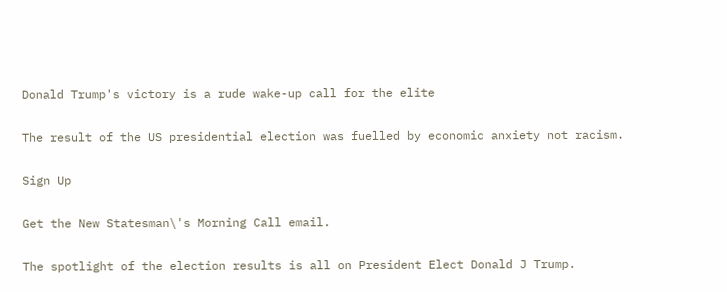Donald Trump's victory is a rude wake-up call for the elite

The result of the US presidential election was fuelled by economic anxiety not racism.

Sign Up

Get the New Statesman\'s Morning Call email.

The spotlight of the election results is all on President Elect Donald J Trump.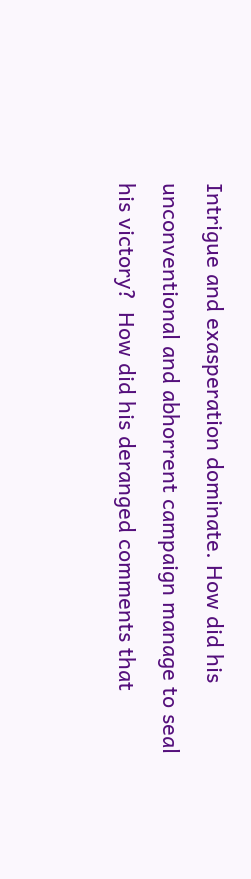Intrigue and exasperation dominate. How did his unconventional and abhorrent campaign manage to seal his victory?  How did his deranged comments that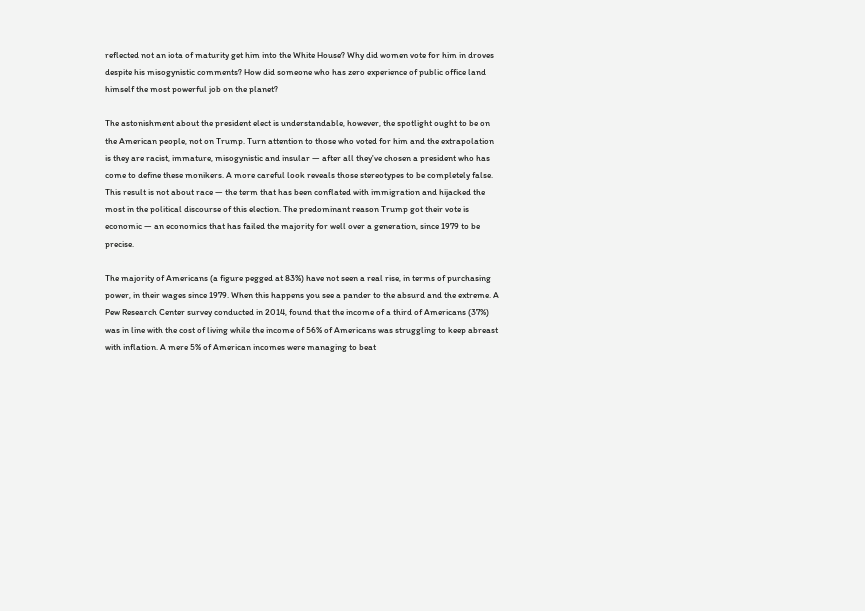reflected not an iota of maturity get him into the White House? Why did women vote for him in droves despite his misogynistic comments? How did someone who has zero experience of public office land himself the most powerful job on the planet?

The astonishment about the president elect is understandable, however, the spotlight ought to be on the American people, not on Trump. Turn attention to those who voted for him and the extrapolation is they are racist, immature, misogynistic and insular — after all they've chosen a president who has come to define these monikers. A more careful look reveals those stereotypes to be completely false. This result is not about race — the term that has been conflated with immigration and hijacked the most in the political discourse of this election. The predominant reason Trump got their vote is economic — an economics that has failed the majority for well over a generation, since 1979 to be precise.

The majority of Americans (a figure pegged at 83%) have not seen a real rise, in terms of purchasing power, in their wages since 1979. When this happens you see a pander to the absurd and the extreme. A Pew Research Center survey conducted in 2014, found that the income of a third of Americans (37%) was in line with the cost of living while the income of 56% of Americans was struggling to keep abreast with inflation. A mere 5% of American incomes were managing to beat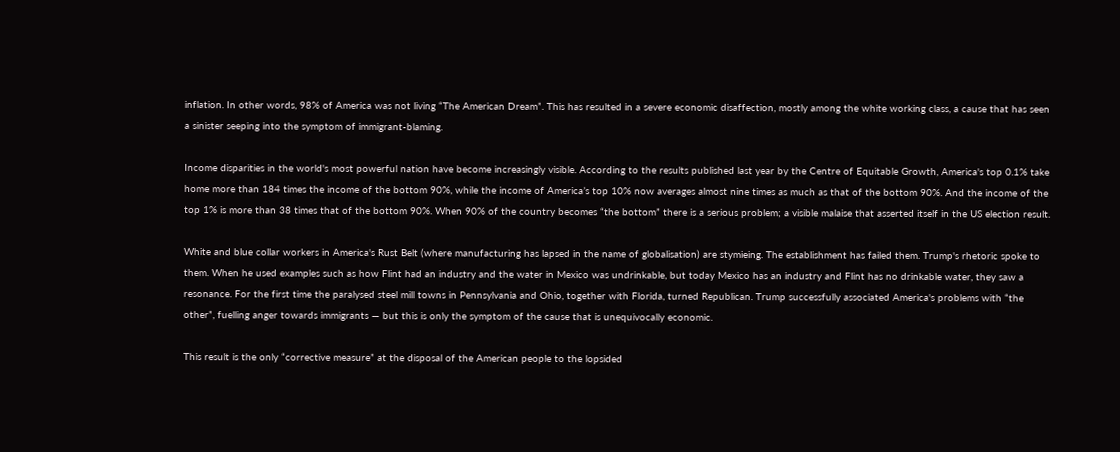inflation. In other words, 98% of America was not living “The American Dream”. This has resulted in a severe economic disaffection, mostly among the white working class, a cause that has seen a sinister seeping into the symptom of immigrant-blaming.

Income disparities in the world's most powerful nation have become increasingly visible. According to the results published last year by the Centre of Equitable Growth, America's top 0.1% take home more than 184 times the income of the bottom 90%, while the income of America’s top 10% now averages almost nine times as much as that of the bottom 90%. And the income of the top 1% is more than 38 times that of the bottom 90%. When 90% of the country becomes “the bottom” there is a serious problem; a visible malaise that asserted itself in the US election result.

White and blue collar workers in America's Rust Belt (where manufacturing has lapsed in the name of globalisation) are stymieing. The establishment has failed them. Trump's rhetoric spoke to them. When he used examples such as how Flint had an industry and the water in Mexico was undrinkable, but today Mexico has an industry and Flint has no drinkable water, they saw a resonance. For the first time the paralysed steel mill towns in Pennsylvania and Ohio, together with Florida, turned Republican. Trump successfully associated America's problems with “the other”, fuelling anger towards immigrants — but this is only the symptom of the cause that is unequivocally economic.

This result is the only “corrective measure” at the disposal of the American people to the lopsided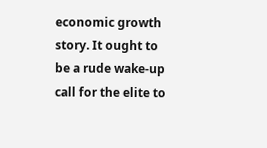economic growth story. It ought to be a rude wake-up call for the elite to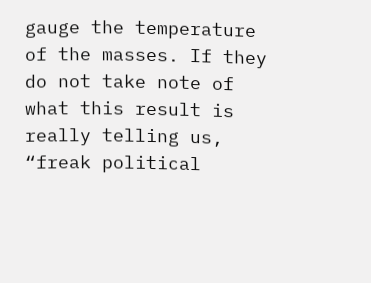gauge the temperature of the masses. If they do not take note of what this result is really telling us, “freak political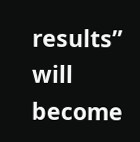results” will become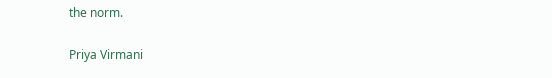the norm.

Priya Virmani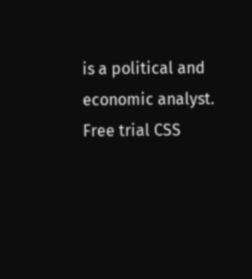is a political and economic analyst.
Free trial CSS